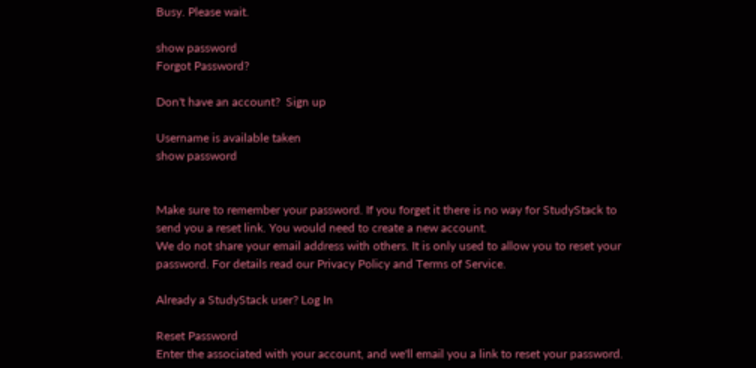Busy. Please wait.

show password
Forgot Password?

Don't have an account?  Sign up

Username is available taken
show password


Make sure to remember your password. If you forget it there is no way for StudyStack to send you a reset link. You would need to create a new account.
We do not share your email address with others. It is only used to allow you to reset your password. For details read our Privacy Policy and Terms of Service.

Already a StudyStack user? Log In

Reset Password
Enter the associated with your account, and we'll email you a link to reset your password.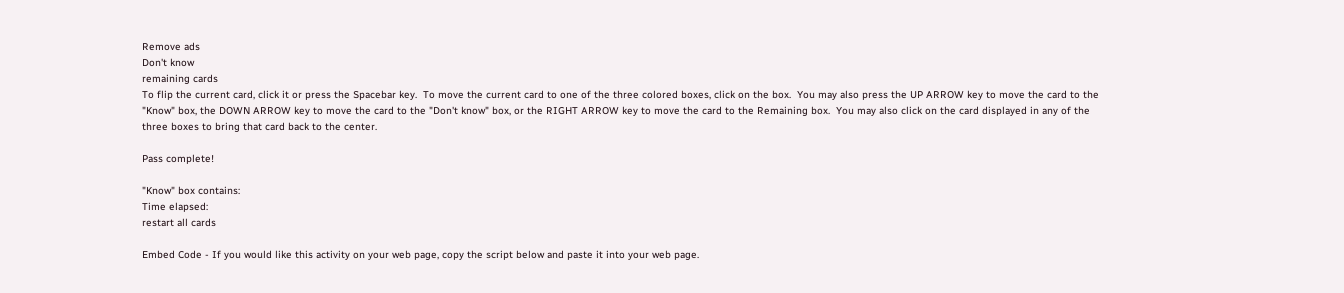Remove ads
Don't know
remaining cards
To flip the current card, click it or press the Spacebar key.  To move the current card to one of the three colored boxes, click on the box.  You may also press the UP ARROW key to move the card to the "Know" box, the DOWN ARROW key to move the card to the "Don't know" box, or the RIGHT ARROW key to move the card to the Remaining box.  You may also click on the card displayed in any of the three boxes to bring that card back to the center.

Pass complete!

"Know" box contains:
Time elapsed:
restart all cards

Embed Code - If you would like this activity on your web page, copy the script below and paste it into your web page.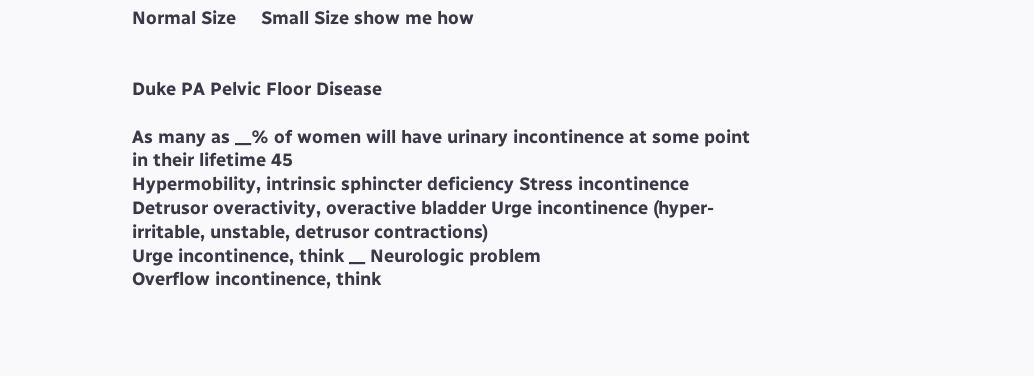Normal Size     Small Size show me how


Duke PA Pelvic Floor Disease

As many as __% of women will have urinary incontinence at some point in their lifetime 45
Hypermobility, intrinsic sphincter deficiency Stress incontinence
Detrusor overactivity, overactive bladder Urge incontinence (hyper-irritable, unstable, detrusor contractions)
Urge incontinence, think __ Neurologic problem
Overflow incontinence, think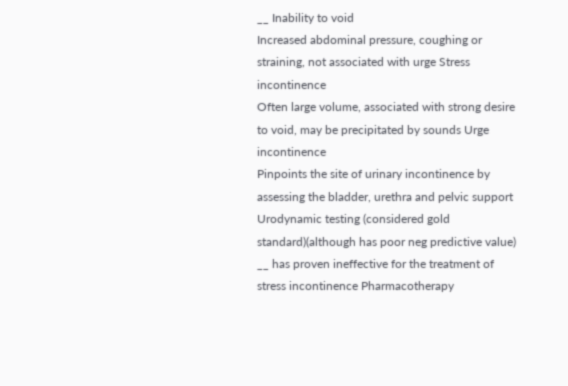__ Inability to void
Increased abdominal pressure, coughing or straining, not associated with urge Stress incontinence
Often large volume, associated with strong desire to void, may be precipitated by sounds Urge incontinence
Pinpoints the site of urinary incontinence by assessing the bladder, urethra and pelvic support Urodynamic testing (considered gold standard)(although has poor neg predictive value)
__ has proven ineffective for the treatment of stress incontinence Pharmacotherapy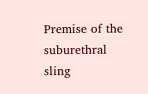Premise of the suburethral sling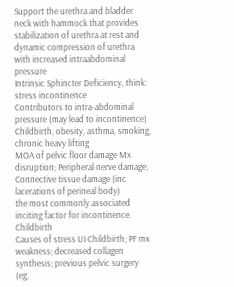Support the urethra and bladder neck with hammock that provides stabilization of urethra at rest and dynamic compression of urethra with increased intraabdominal pressure
Intrinsic Sphincter Deficiency, think: stress incontinence
Contributors to intra-abdominal pressure (may lead to incontinence) Childbirth, obesity, asthma, smoking, chronic heavy lifting
MOA of pelvic floor damage Mx disruption; Peripheral nerve damage; Connective tissue damage (inc lacerations of perineal body)
the most commonly associated inciting factor for incontinence. Childbirth
Causes of stress UI Childbirth; PF mx weakness; decreased collagen synthesis; previous pelvic surgery (eg,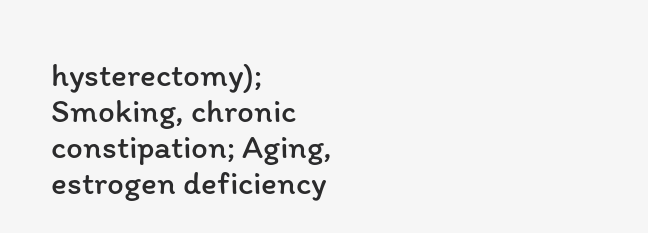hysterectomy); Smoking, chronic constipation; Aging, estrogen deficiency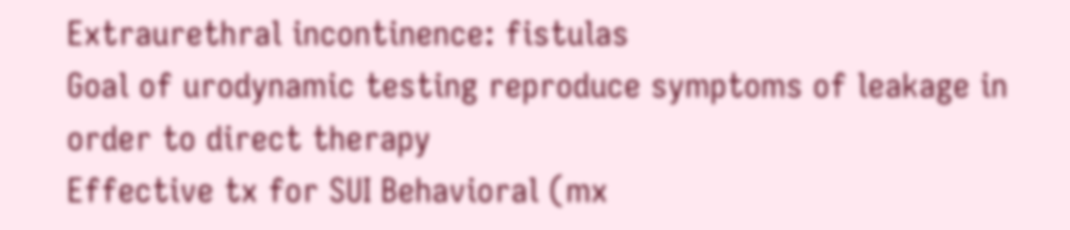Extraurethral incontinence: fistulas
Goal of urodynamic testing reproduce symptoms of leakage in order to direct therapy
Effective tx for SUI Behavioral (mx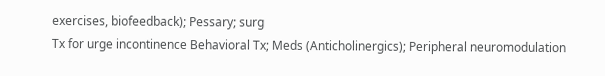exercises, biofeedback); Pessary; surg
Tx for urge incontinence Behavioral Tx; Meds (Anticholinergics); Peripheral neuromodulation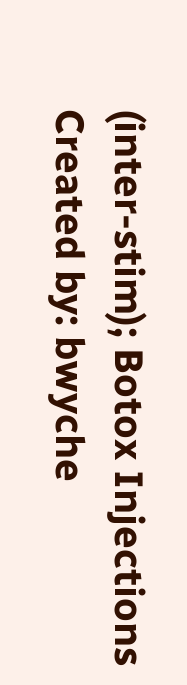(inter-stim); Botox Injections
Created by: bwyche